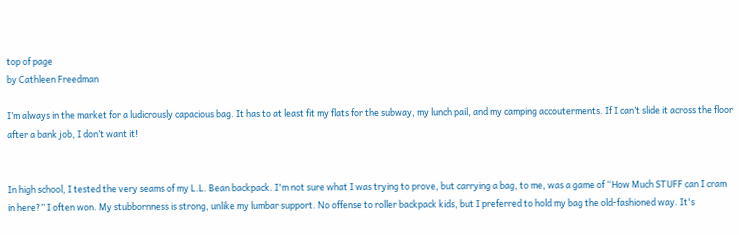top of page
by Cathleen Freedman

I’m always in the market for a ludicrously capacious bag. It has to at least fit my flats for the subway, my lunch pail, and my camping accouterments. If I can’t slide it across the floor after a bank job, I don’t want it!


In high school, I tested the very seams of my L.L. Bean backpack. I'm not sure what I was trying to prove, but carrying a bag, to me, was a game of “How Much STUFF can I cram in here?” I often won. My stubbornness is strong, unlike my lumbar support. No offense to roller backpack kids, but I preferred to hold my bag the old-fashioned way. It's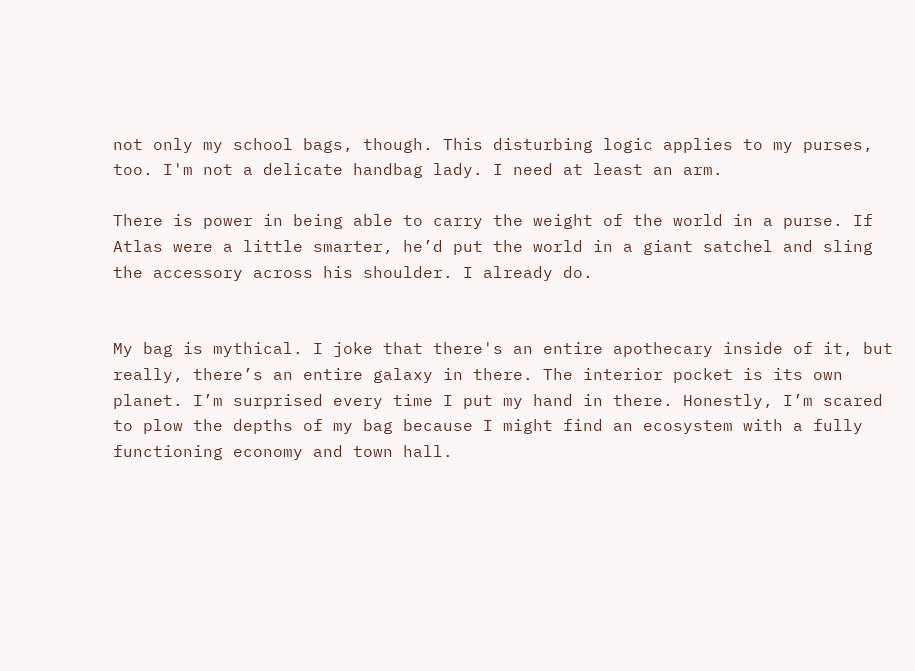not only my school bags, though. This disturbing logic applies to my purses, too. I'm not a delicate handbag lady. I need at least an arm.

There is power in being able to carry the weight of the world in a purse. If Atlas were a little smarter, he’d put the world in a giant satchel and sling the accessory across his shoulder. I already do.


My bag is mythical. I joke that there's an entire apothecary inside of it, but really, there’s an entire galaxy in there. The interior pocket is its own planet. I’m surprised every time I put my hand in there. Honestly, I’m scared to plow the depths of my bag because I might find an ecosystem with a fully functioning economy and town hall.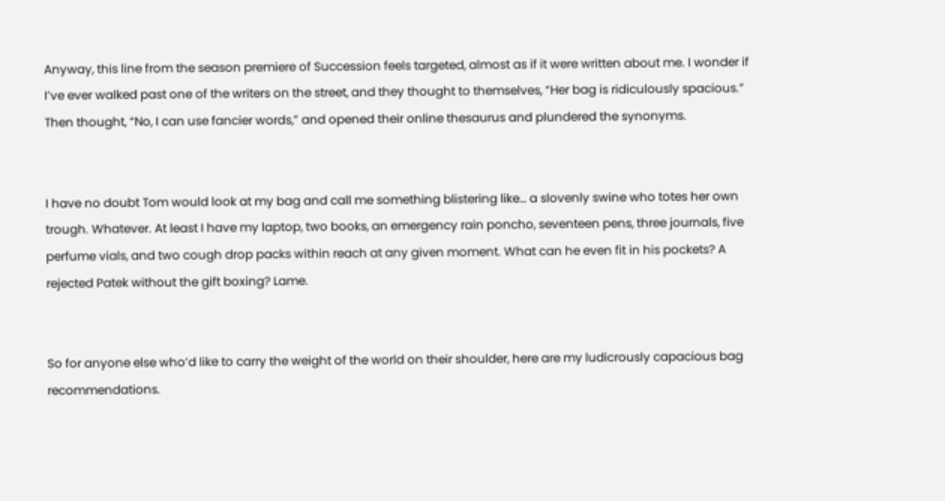Anyway, this line from the season premiere of Succession feels targeted, almost as if it were written about me. I wonder if I’ve ever walked past one of the writers on the street, and they thought to themselves, “Her bag is ridiculously spacious.” Then thought, “No, I can use fancier words,” and opened their online thesaurus and plundered the synonyms.


I have no doubt Tom would look at my bag and call me something blistering like… a slovenly swine who totes her own trough. Whatever. At least I have my laptop, two books, an emergency rain poncho, seventeen pens, three journals, five perfume vials, and two cough drop packs within reach at any given moment. What can he even fit in his pockets? A rejected Patek without the gift boxing? Lame.


So for anyone else who’d like to carry the weight of the world on their shoulder, here are my ludicrously capacious bag recommendations.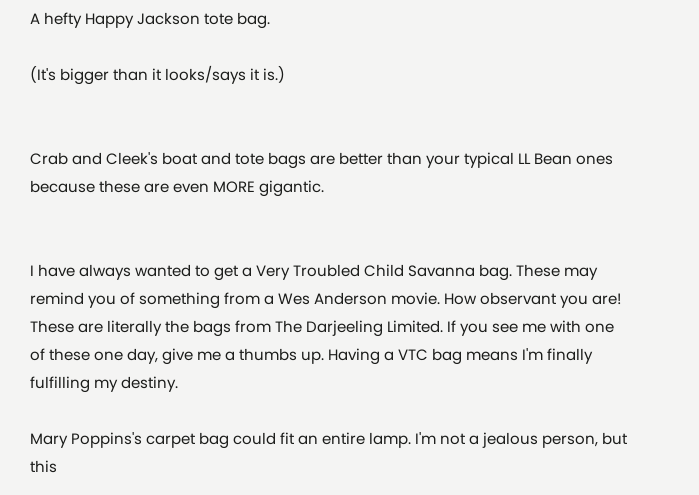A hefty Happy Jackson tote bag.

(It's bigger than it looks/says it is.)


Crab and Cleek's boat and tote bags are better than your typical LL Bean ones because these are even MORE gigantic.


I have always wanted to get a Very Troubled Child Savanna bag. These may remind you of something from a Wes Anderson movie. How observant you are! These are literally the bags from The Darjeeling Limited. If you see me with one of these one day, give me a thumbs up. Having a VTC bag means I'm finally fulfilling my destiny.

Mary Poppins's carpet bag could fit an entire lamp. I'm not a jealous person, but this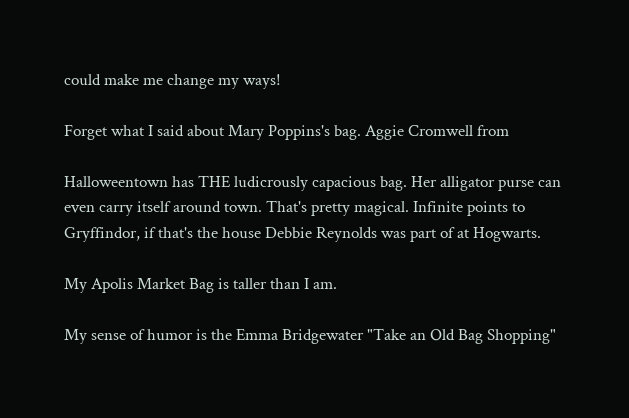could make me change my ways!

Forget what I said about Mary Poppins's bag. Aggie Cromwell from

Halloweentown has THE ludicrously capacious bag. Her alligator purse can even carry itself around town. That's pretty magical. Infinite points to Gryffindor, if that's the house Debbie Reynolds was part of at Hogwarts.

My Apolis Market Bag is taller than I am.

My sense of humor is the Emma Bridgewater "Take an Old Bag Shopping"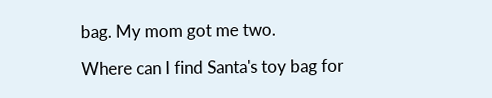bag. My mom got me two.

Where can I find Santa's toy bag for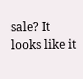sale? It looks like it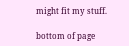might fit my stuff.

bottom of page